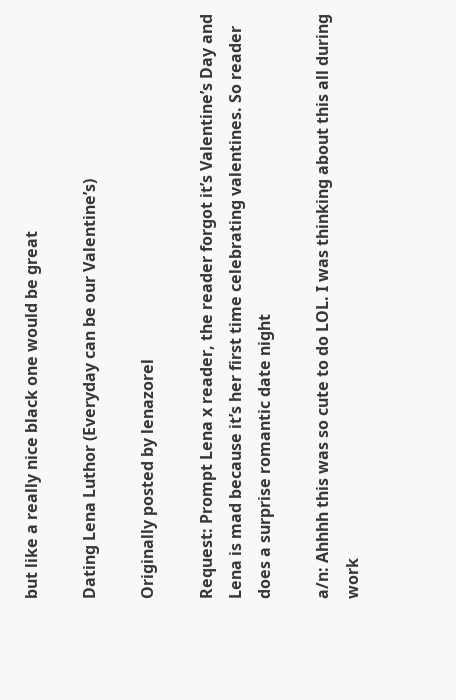but like a really nice black one would be great

Dating Lena Luthor (Everyday can be our Valentine’s)

Originally posted by lenazorel

Request: Prompt Lena x reader, the reader forgot it’s Valentine’s Day and Lena is mad because it’s her first time celebrating valentines. So reader does a surprise romantic date night

a/n: Ahhhh this was so cute to do LOL. I was thinking about this all during work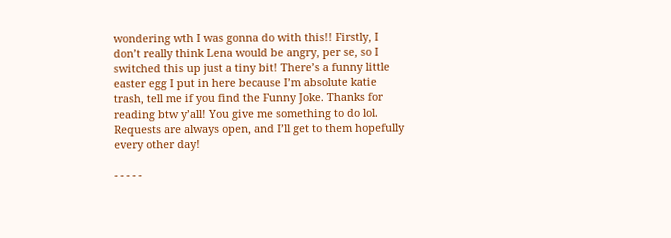wondering wth I was gonna do with this!! Firstly, I don’t really think Lena would be angry, per se, so I switched this up just a tiny bit! There’s a funny little easter egg I put in here because I’m absolute katie trash, tell me if you find the Funny Joke. Thanks for reading btw y’all! You give me something to do lol. Requests are always open, and I’ll get to them hopefully every other day!

- - - - -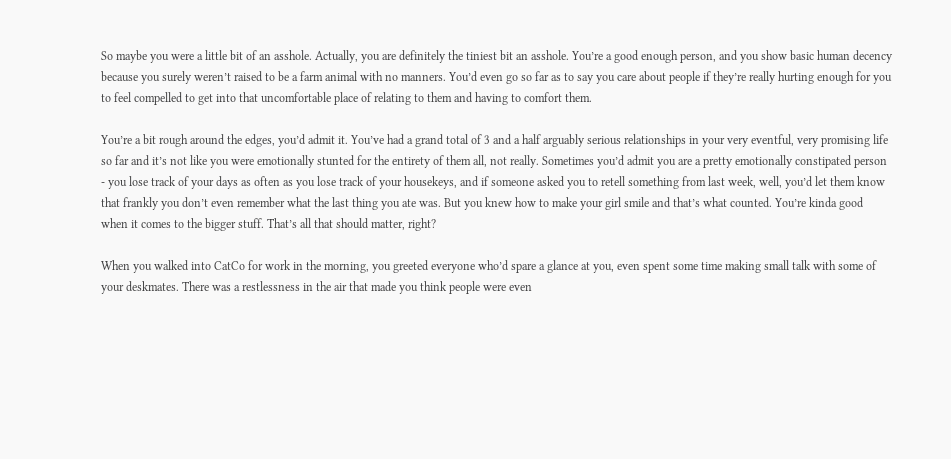So maybe you were a little bit of an asshole. Actually, you are definitely the tiniest bit an asshole. You’re a good enough person, and you show basic human decency because you surely weren’t raised to be a farm animal with no manners. You’d even go so far as to say you care about people if they’re really hurting enough for you to feel compelled to get into that uncomfortable place of relating to them and having to comfort them.

You’re a bit rough around the edges, you’d admit it. You’ve had a grand total of 3 and a half arguably serious relationships in your very eventful, very promising life so far and it’s not like you were emotionally stunted for the entirety of them all, not really. Sometimes you’d admit you are a pretty emotionally constipated person - you lose track of your days as often as you lose track of your housekeys, and if someone asked you to retell something from last week, well, you’d let them know that frankly you don’t even remember what the last thing you ate was. But you knew how to make your girl smile and that’s what counted. You’re kinda good when it comes to the bigger stuff. That’s all that should matter, right?

When you walked into CatCo for work in the morning, you greeted everyone who’d spare a glance at you, even spent some time making small talk with some of your deskmates. There was a restlessness in the air that made you think people were even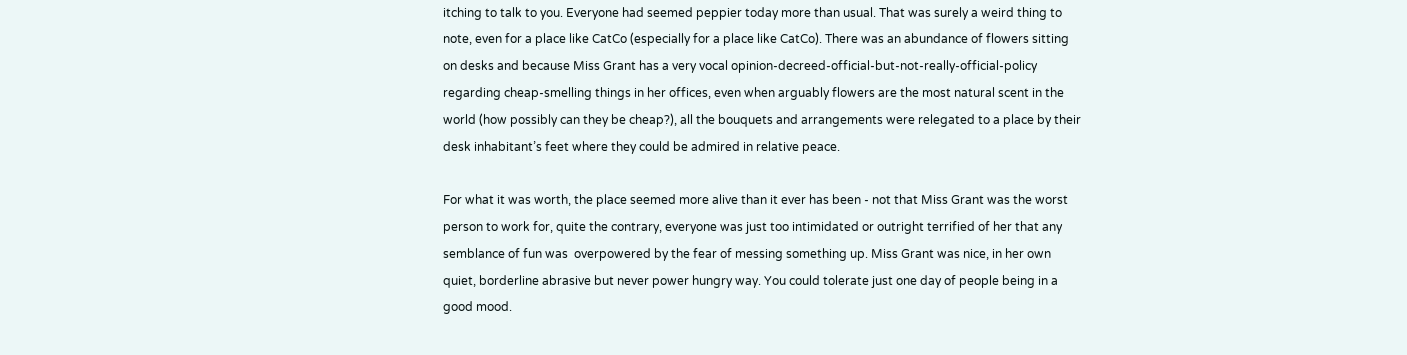itching to talk to you. Everyone had seemed peppier today more than usual. That was surely a weird thing to note, even for a place like CatCo (especially for a place like CatCo). There was an abundance of flowers sitting on desks and because Miss Grant has a very vocal opinion-decreed-official-but-not-really-official-policy regarding cheap-smelling things in her offices, even when arguably flowers are the most natural scent in the world (how possibly can they be cheap?), all the bouquets and arrangements were relegated to a place by their desk inhabitant’s feet where they could be admired in relative peace.

For what it was worth, the place seemed more alive than it ever has been - not that Miss Grant was the worst person to work for, quite the contrary, everyone was just too intimidated or outright terrified of her that any semblance of fun was  overpowered by the fear of messing something up. Miss Grant was nice, in her own quiet, borderline abrasive but never power hungry way. You could tolerate just one day of people being in a good mood.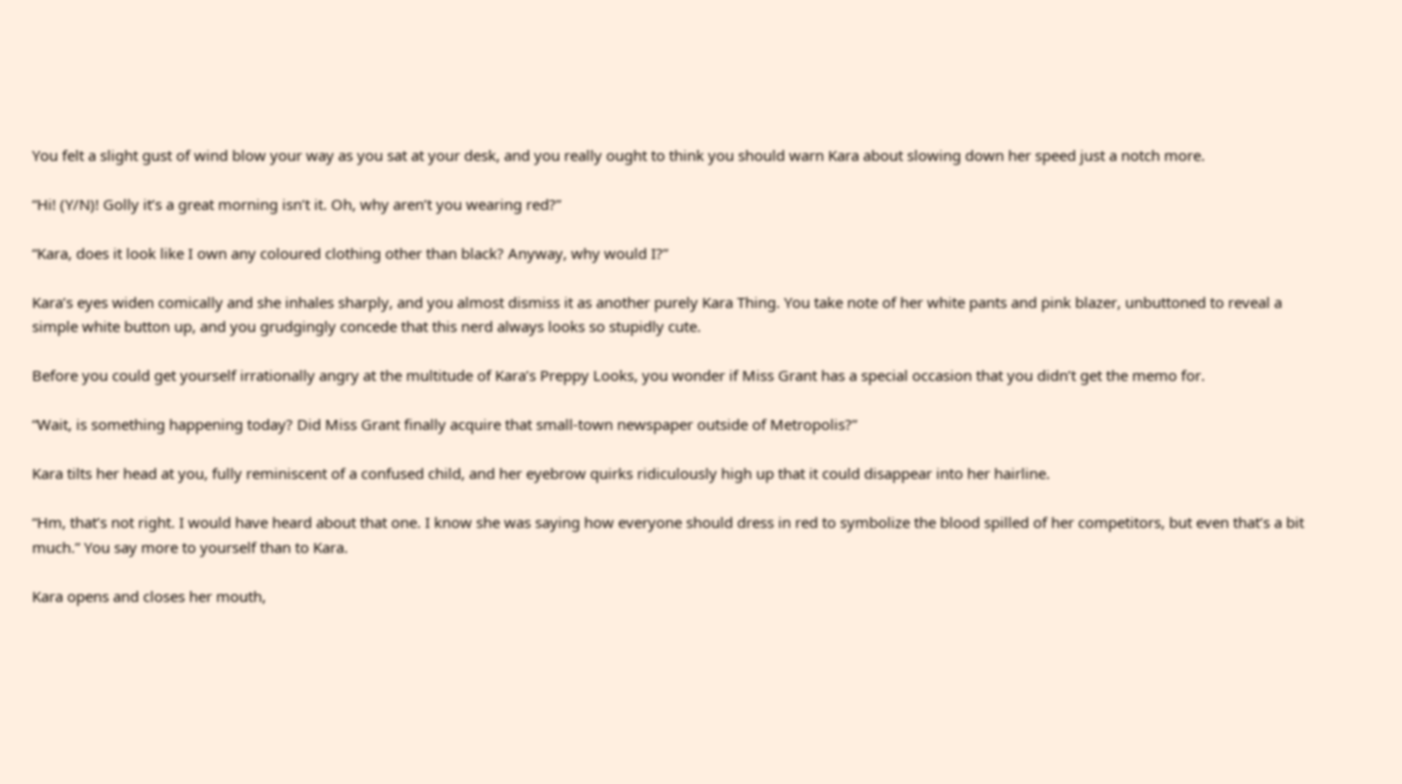You felt a slight gust of wind blow your way as you sat at your desk, and you really ought to think you should warn Kara about slowing down her speed just a notch more.

“Hi! (Y/N)! Golly it’s a great morning isn’t it. Oh, why aren’t you wearing red?”

“Kara, does it look like I own any coloured clothing other than black? Anyway, why would I?”

Kara’s eyes widen comically and she inhales sharply, and you almost dismiss it as another purely Kara Thing. You take note of her white pants and pink blazer, unbuttoned to reveal a simple white button up, and you grudgingly concede that this nerd always looks so stupidly cute.

Before you could get yourself irrationally angry at the multitude of Kara’s Preppy Looks, you wonder if Miss Grant has a special occasion that you didn’t get the memo for.

“Wait, is something happening today? Did Miss Grant finally acquire that small-town newspaper outside of Metropolis?”

Kara tilts her head at you, fully reminiscent of a confused child, and her eyebrow quirks ridiculously high up that it could disappear into her hairline.

“Hm, that’s not right. I would have heard about that one. I know she was saying how everyone should dress in red to symbolize the blood spilled of her competitors, but even that’s a bit much.” You say more to yourself than to Kara.

Kara opens and closes her mouth,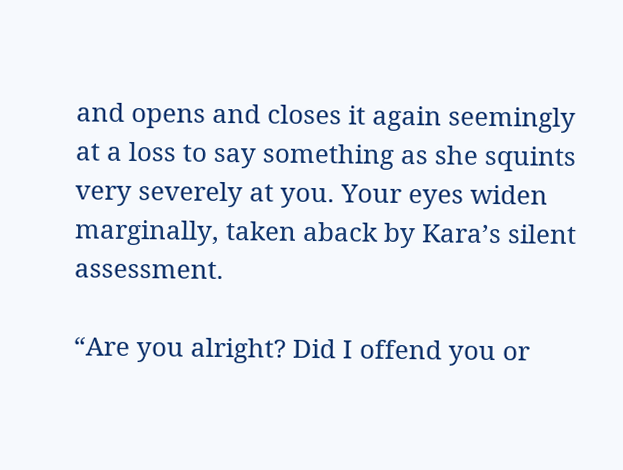and opens and closes it again seemingly at a loss to say something as she squints very severely at you. Your eyes widen marginally, taken aback by Kara’s silent assessment.

“Are you alright? Did I offend you or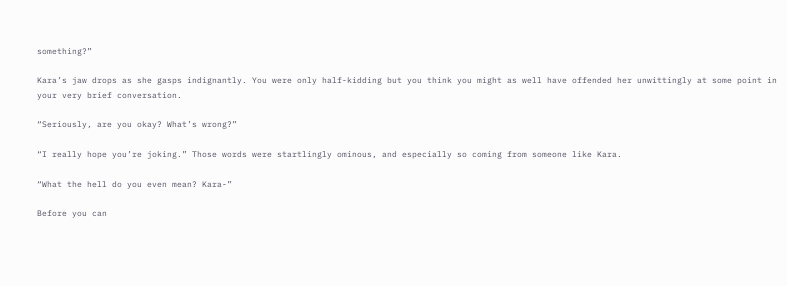something?”

Kara’s jaw drops as she gasps indignantly. You were only half-kidding but you think you might as well have offended her unwittingly at some point in your very brief conversation.

“Seriously, are you okay? What’s wrong?”

“I really hope you’re joking.” Those words were startlingly ominous, and especially so coming from someone like Kara.

“What the hell do you even mean? Kara-”

Before you can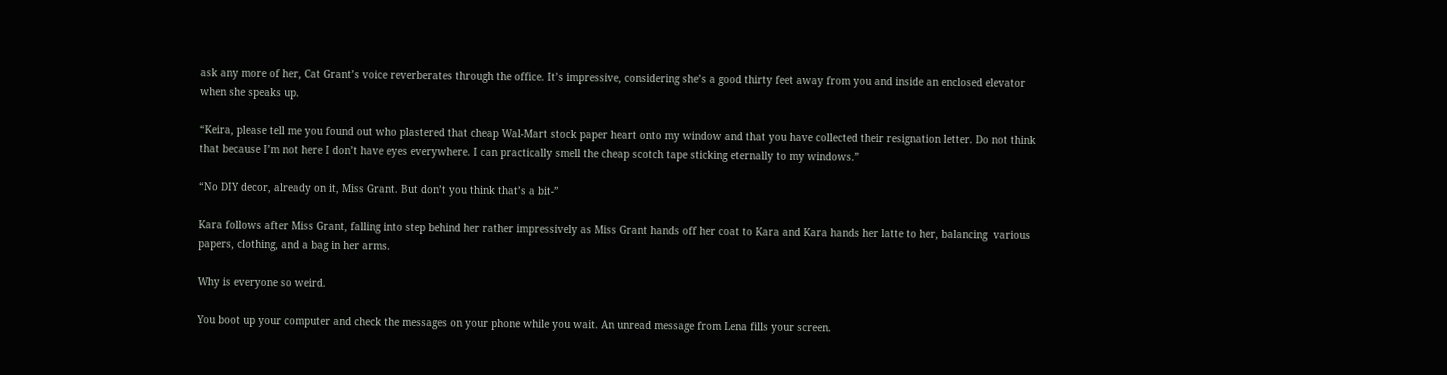ask any more of her, Cat Grant’s voice reverberates through the office. It’s impressive, considering she’s a good thirty feet away from you and inside an enclosed elevator when she speaks up.

“Keira, please tell me you found out who plastered that cheap Wal-Mart stock paper heart onto my window and that you have collected their resignation letter. Do not think that because I’m not here I don’t have eyes everywhere. I can practically smell the cheap scotch tape sticking eternally to my windows.”

“No DIY decor, already on it, Miss Grant. But don’t you think that’s a bit-”

Kara follows after Miss Grant, falling into step behind her rather impressively as Miss Grant hands off her coat to Kara and Kara hands her latte to her, balancing  various papers, clothing, and a bag in her arms.

Why is everyone so weird.

You boot up your computer and check the messages on your phone while you wait. An unread message from Lena fills your screen.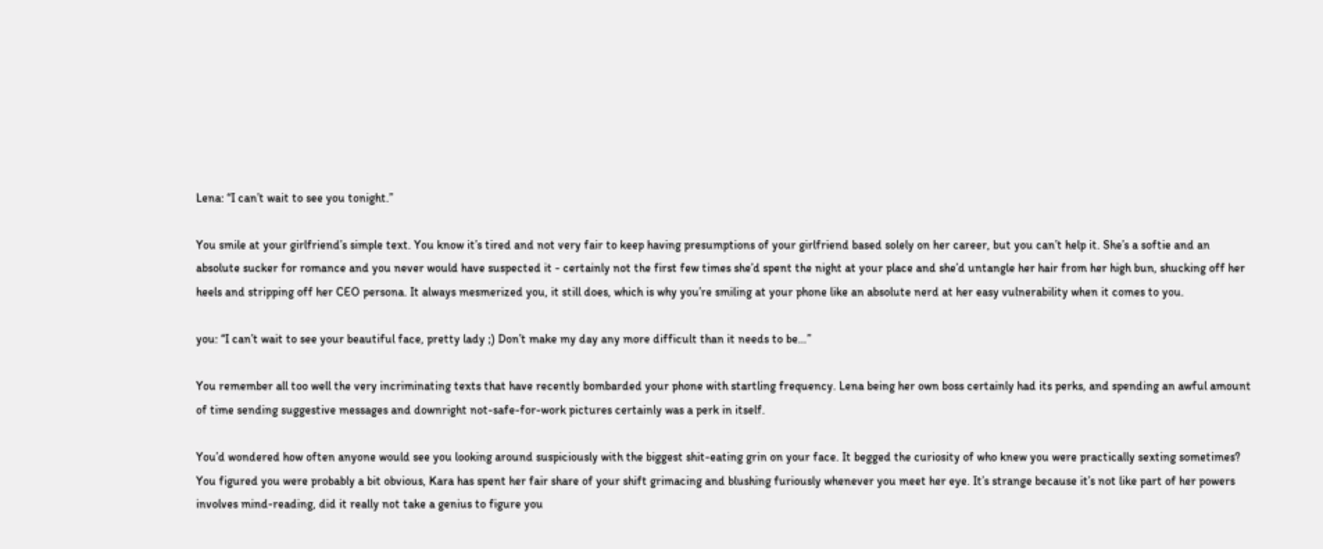Lena: “I can’t wait to see you tonight.”

You smile at your girlfriend’s simple text. You know it’s tired and not very fair to keep having presumptions of your girlfriend based solely on her career, but you can’t help it. She’s a softie and an absolute sucker for romance and you never would have suspected it - certainly not the first few times she’d spent the night at your place and she’d untangle her hair from her high bun, shucking off her heels and stripping off her CEO persona. It always mesmerized you, it still does, which is why you’re smiling at your phone like an absolute nerd at her easy vulnerability when it comes to you.

you: “I can’t wait to see your beautiful face, pretty lady ;) Don’t make my day any more difficult than it needs to be…”

You remember all too well the very incriminating texts that have recently bombarded your phone with startling frequency. Lena being her own boss certainly had its perks, and spending an awful amount of time sending suggestive messages and downright not-safe-for-work pictures certainly was a perk in itself.

You’d wondered how often anyone would see you looking around suspiciously with the biggest shit-eating grin on your face. It begged the curiosity of who knew you were practically sexting sometimes? You figured you were probably a bit obvious, Kara has spent her fair share of your shift grimacing and blushing furiously whenever you meet her eye. It’s strange because it’s not like part of her powers involves mind-reading, did it really not take a genius to figure you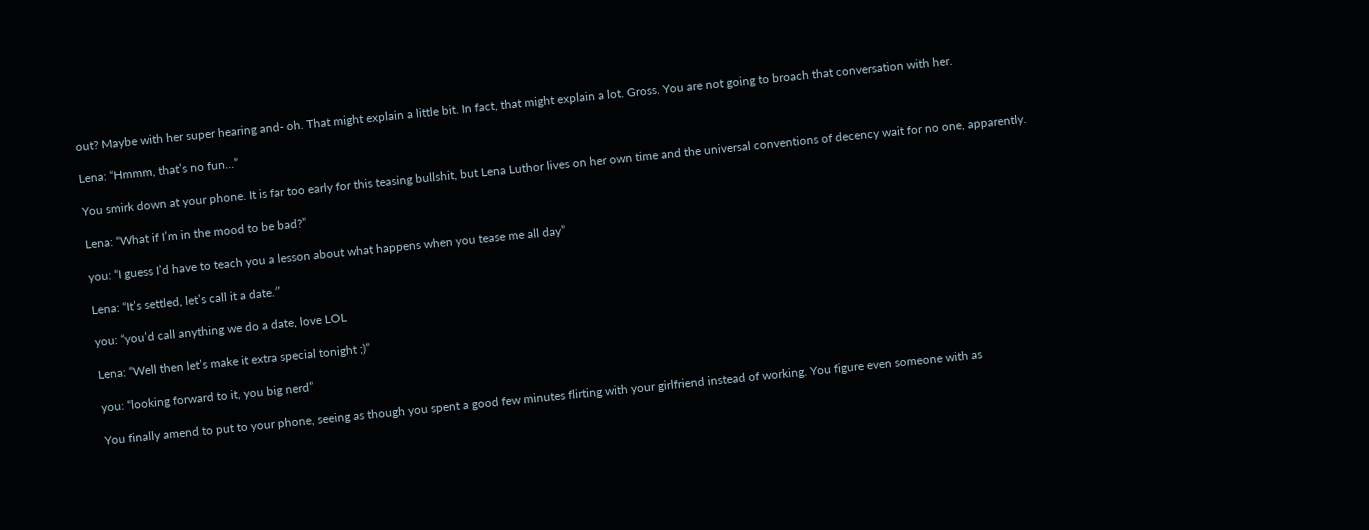out? Maybe with her super hearing and- oh. That might explain a little bit. In fact, that might explain a lot. Gross. You are not going to broach that conversation with her.

Lena: “Hmmm, that’s no fun…”

You smirk down at your phone. It is far too early for this teasing bullshit, but Lena Luthor lives on her own time and the universal conventions of decency wait for no one, apparently.

Lena: “What if I’m in the mood to be bad?”

you: “I guess I’d have to teach you a lesson about what happens when you tease me all day”

Lena: “It’s settled, let’s call it a date.″

you: “you’d call anything we do a date, love LOL

Lena: “Well then let’s make it extra special tonight ;)”

you: “looking forward to it, you big nerd”

You finally amend to put to your phone, seeing as though you spent a good few minutes flirting with your girlfriend instead of working. You figure even someone with as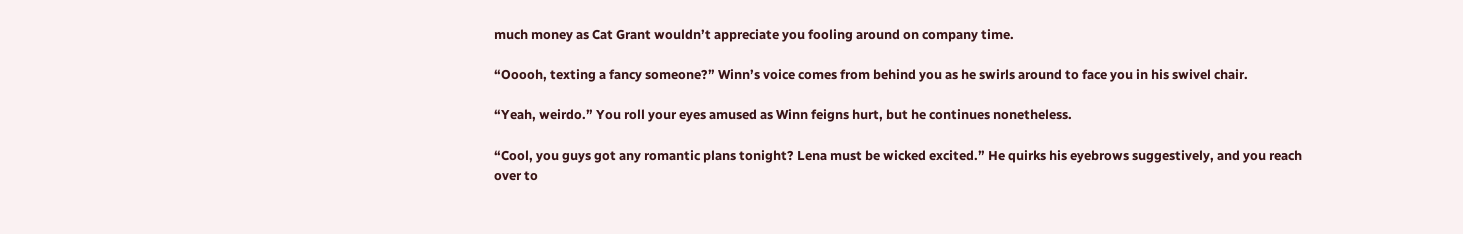much money as Cat Grant wouldn’t appreciate you fooling around on company time.

“Ooooh, texting a fancy someone?” Winn’s voice comes from behind you as he swirls around to face you in his swivel chair.

“Yeah, weirdo.” You roll your eyes amused as Winn feigns hurt, but he continues nonetheless.

“Cool, you guys got any romantic plans tonight? Lena must be wicked excited.” He quirks his eyebrows suggestively, and you reach over to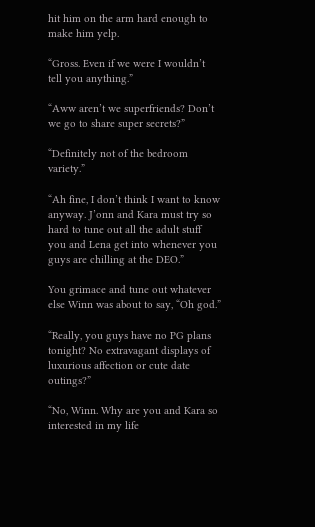hit him on the arm hard enough to make him yelp.

“Gross. Even if we were I wouldn’t tell you anything.”

“Aww aren’t we superfriends? Don’t we go to share super secrets?”

“Definitely not of the bedroom variety.”

“Ah fine, I don’t think I want to know anyway. J’onn and Kara must try so hard to tune out all the adult stuff you and Lena get into whenever you guys are chilling at the DEO.”

You grimace and tune out whatever else Winn was about to say, “Oh god.”

“Really, you guys have no PG plans tonight? No extravagant displays of luxurious affection or cute date outings?”

“No, Winn. Why are you and Kara so interested in my life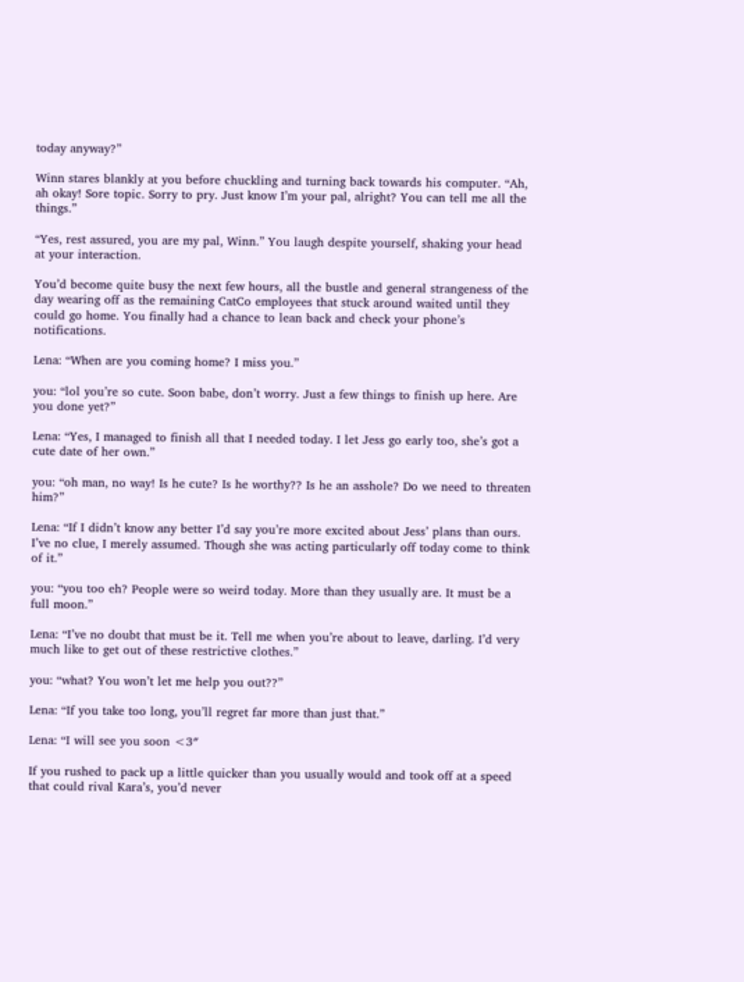today anyway?”

Winn stares blankly at you before chuckling and turning back towards his computer. “Ah, ah okay! Sore topic. Sorry to pry. Just know I’m your pal, alright? You can tell me all the things.”

“Yes, rest assured, you are my pal, Winn.” You laugh despite yourself, shaking your head at your interaction.

You’d become quite busy the next few hours, all the bustle and general strangeness of the day wearing off as the remaining CatCo employees that stuck around waited until they could go home. You finally had a chance to lean back and check your phone’s notifications.

Lena: “When are you coming home? I miss you.”

you: “lol you’re so cute. Soon babe, don’t worry. Just a few things to finish up here. Are you done yet?”

Lena: “Yes, I managed to finish all that I needed today. I let Jess go early too, she’s got a cute date of her own.”

you: “oh man, no way! Is he cute? Is he worthy?? Is he an asshole? Do we need to threaten him?”

Lena: “If I didn’t know any better I’d say you’re more excited about Jess’ plans than ours. I’ve no clue, I merely assumed. Though she was acting particularly off today come to think of it.”

you: “you too eh? People were so weird today. More than they usually are. It must be a full moon.”

Lena: “I’ve no doubt that must be it. Tell me when you’re about to leave, darling. I’d very much like to get out of these restrictive clothes.”

you: “what? You won’t let me help you out??”

Lena: “If you take too long, you’ll regret far more than just that.”

Lena: “I will see you soon <3″

If you rushed to pack up a little quicker than you usually would and took off at a speed that could rival Kara’s, you’d never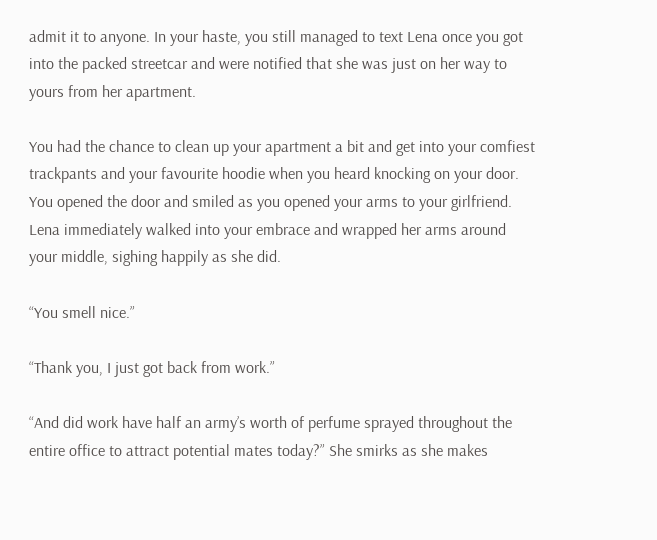admit it to anyone. In your haste, you still managed to text Lena once you got into the packed streetcar and were notified that she was just on her way to yours from her apartment.

You had the chance to clean up your apartment a bit and get into your comfiest trackpants and your favourite hoodie when you heard knocking on your door. You opened the door and smiled as you opened your arms to your girlfriend. Lena immediately walked into your embrace and wrapped her arms around your middle, sighing happily as she did.

“You smell nice.”

“Thank you, I just got back from work.”

“And did work have half an army’s worth of perfume sprayed throughout the entire office to attract potential mates today?” She smirks as she makes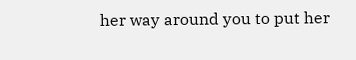her way around you to put her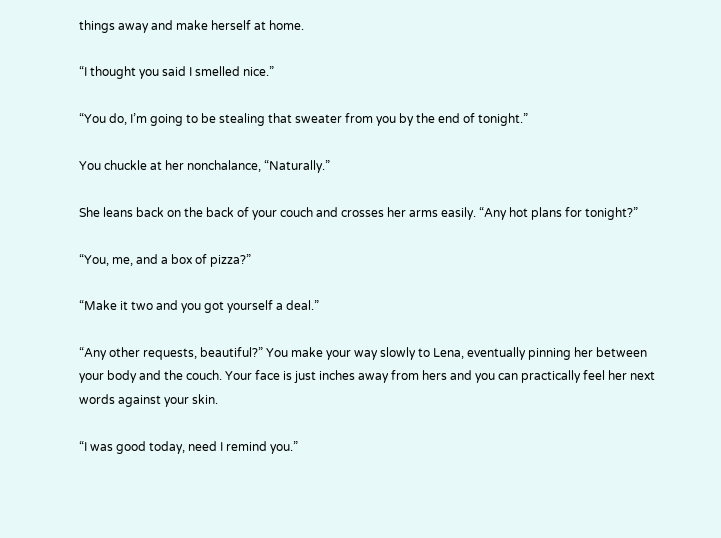things away and make herself at home.

“I thought you said I smelled nice.”

“You do, I’m going to be stealing that sweater from you by the end of tonight.”

You chuckle at her nonchalance, “Naturally.”

She leans back on the back of your couch and crosses her arms easily. “Any hot plans for tonight?”

“You, me, and a box of pizza?”

“Make it two and you got yourself a deal.”

“Any other requests, beautiful?” You make your way slowly to Lena, eventually pinning her between your body and the couch. Your face is just inches away from hers and you can practically feel her next words against your skin.

“I was good today, need I remind you.”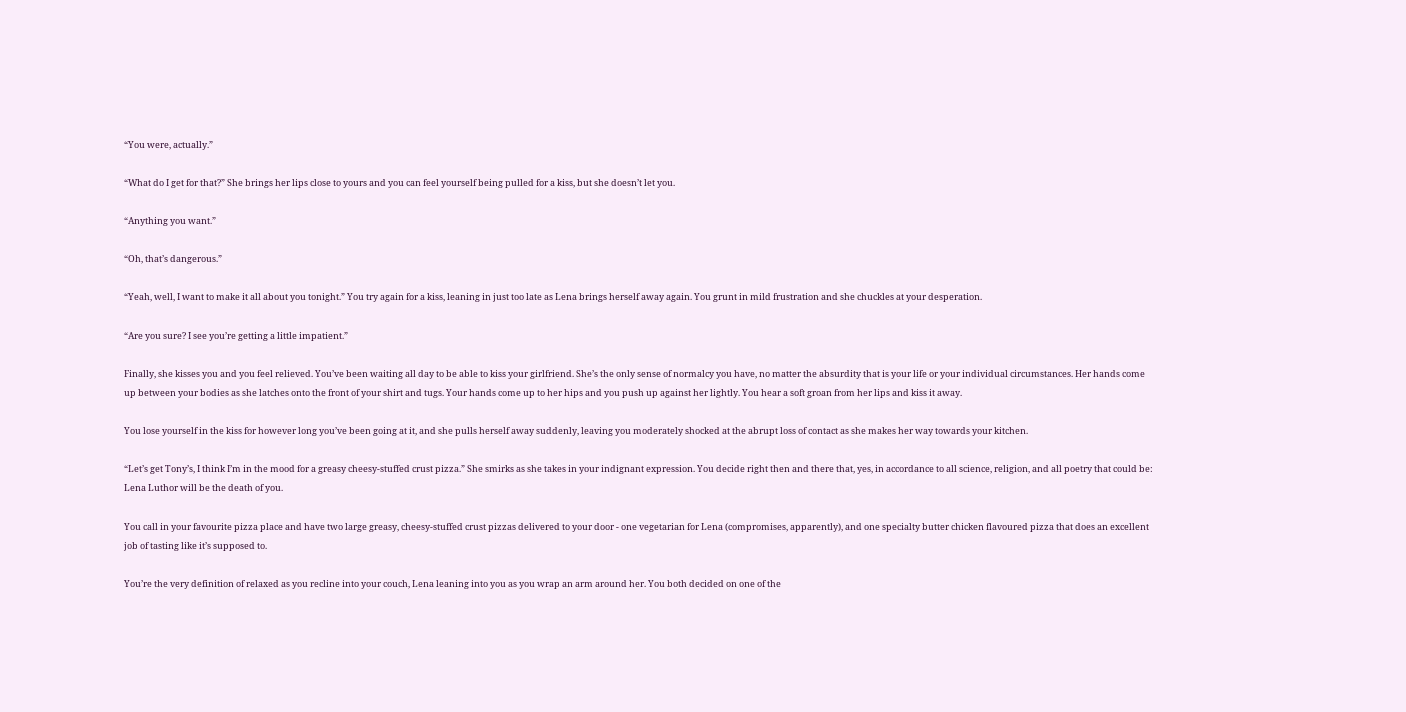“You were, actually.”

“What do I get for that?” She brings her lips close to yours and you can feel yourself being pulled for a kiss, but she doesn’t let you.

“Anything you want.”

“Oh, that’s dangerous.”

“Yeah, well, I want to make it all about you tonight.” You try again for a kiss, leaning in just too late as Lena brings herself away again. You grunt in mild frustration and she chuckles at your desperation.

“Are you sure? I see you’re getting a little impatient.”

Finally, she kisses you and you feel relieved. You’ve been waiting all day to be able to kiss your girlfriend. She’s the only sense of normalcy you have, no matter the absurdity that is your life or your individual circumstances. Her hands come up between your bodies as she latches onto the front of your shirt and tugs. Your hands come up to her hips and you push up against her lightly. You hear a soft groan from her lips and kiss it away.

You lose yourself in the kiss for however long you’ve been going at it, and she pulls herself away suddenly, leaving you moderately shocked at the abrupt loss of contact as she makes her way towards your kitchen.

“Let’s get Tony’s, I think I’m in the mood for a greasy cheesy-stuffed crust pizza.” She smirks as she takes in your indignant expression. You decide right then and there that, yes, in accordance to all science, religion, and all poetry that could be: Lena Luthor will be the death of you.

You call in your favourite pizza place and have two large greasy, cheesy-stuffed crust pizzas delivered to your door - one vegetarian for Lena (compromises, apparently), and one specialty butter chicken flavoured pizza that does an excellent job of tasting like it’s supposed to.

You’re the very definition of relaxed as you recline into your couch, Lena leaning into you as you wrap an arm around her. You both decided on one of the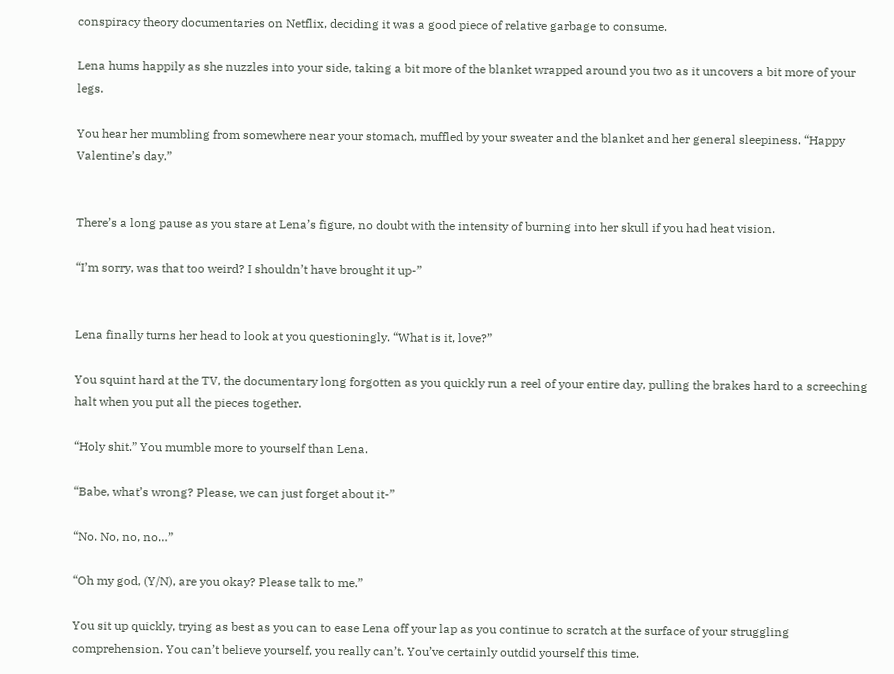conspiracy theory documentaries on Netflix, deciding it was a good piece of relative garbage to consume.

Lena hums happily as she nuzzles into your side, taking a bit more of the blanket wrapped around you two as it uncovers a bit more of your legs.

You hear her mumbling from somewhere near your stomach, muffled by your sweater and the blanket and her general sleepiness. “Happy Valentine’s day.”


There’s a long pause as you stare at Lena’s figure, no doubt with the intensity of burning into her skull if you had heat vision.

“I’m sorry, was that too weird? I shouldn’t have brought it up-”


Lena finally turns her head to look at you questioningly. “What is it, love?”

You squint hard at the TV, the documentary long forgotten as you quickly run a reel of your entire day, pulling the brakes hard to a screeching halt when you put all the pieces together.

“Holy shit.” You mumble more to yourself than Lena.

“Babe, what’s wrong? Please, we can just forget about it-”

“No. No, no, no…”

“Oh my god, (Y/N), are you okay? Please talk to me.”

You sit up quickly, trying as best as you can to ease Lena off your lap as you continue to scratch at the surface of your struggling comprehension. You can’t believe yourself, you really can’t. You’ve certainly outdid yourself this time.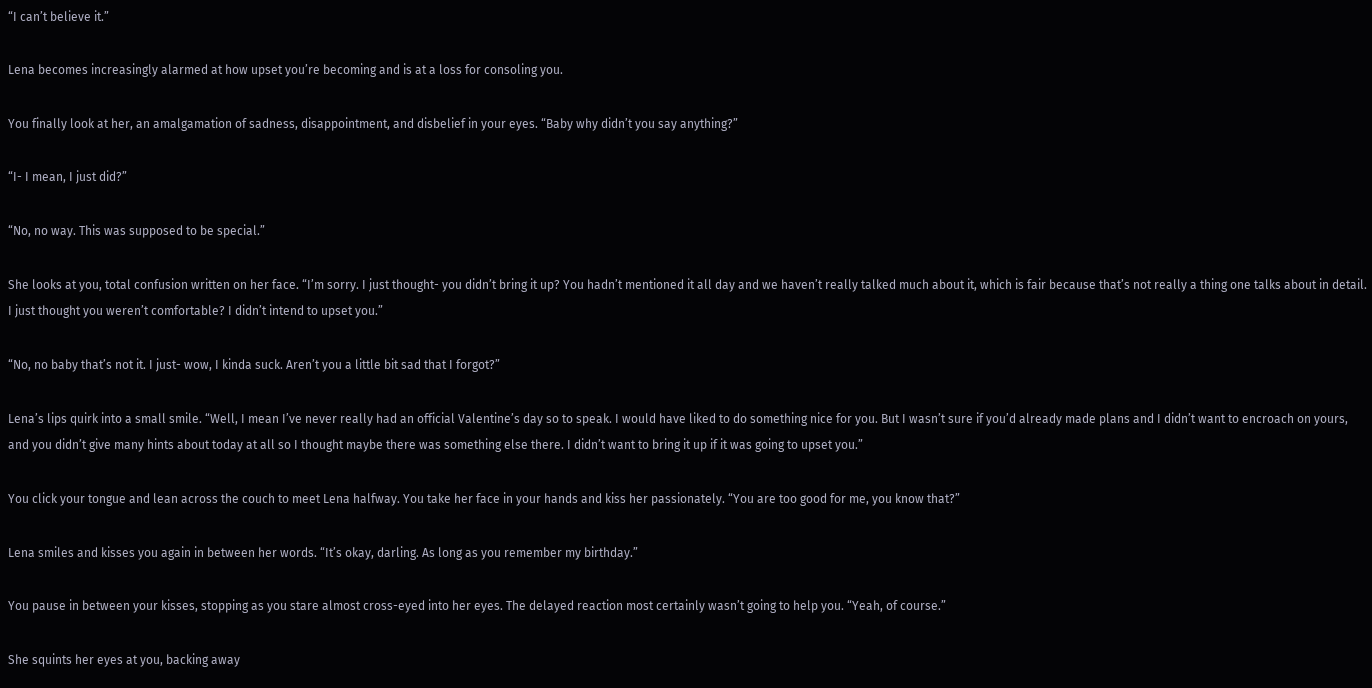“I can’t believe it.”

Lena becomes increasingly alarmed at how upset you’re becoming and is at a loss for consoling you.

You finally look at her, an amalgamation of sadness, disappointment, and disbelief in your eyes. “Baby why didn’t you say anything?”

“I- I mean, I just did?”

“No, no way. This was supposed to be special.”

She looks at you, total confusion written on her face. “I’m sorry. I just thought- you didn’t bring it up? You hadn’t mentioned it all day and we haven’t really talked much about it, which is fair because that’s not really a thing one talks about in detail. I just thought you weren’t comfortable? I didn’t intend to upset you.”

“No, no baby that’s not it. I just- wow, I kinda suck. Aren’t you a little bit sad that I forgot?”

Lena’s lips quirk into a small smile. “Well, I mean I’ve never really had an official Valentine’s day so to speak. I would have liked to do something nice for you. But I wasn’t sure if you’d already made plans and I didn’t want to encroach on yours, and you didn’t give many hints about today at all so I thought maybe there was something else there. I didn’t want to bring it up if it was going to upset you.”

You click your tongue and lean across the couch to meet Lena halfway. You take her face in your hands and kiss her passionately. “You are too good for me, you know that?”

Lena smiles and kisses you again in between her words. “It’s okay, darling. As long as you remember my birthday.”

You pause in between your kisses, stopping as you stare almost cross-eyed into her eyes. The delayed reaction most certainly wasn’t going to help you. “Yeah, of course.”

She squints her eyes at you, backing away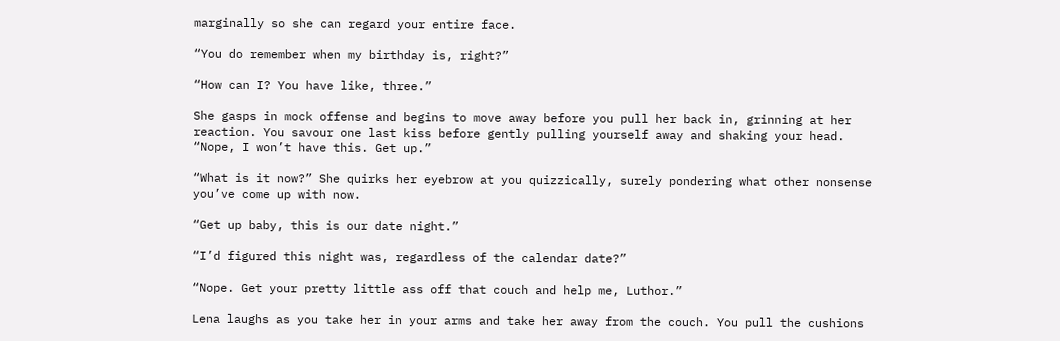marginally so she can regard your entire face.

“You do remember when my birthday is, right?”

“How can I? You have like, three.”

She gasps in mock offense and begins to move away before you pull her back in, grinning at her reaction. You savour one last kiss before gently pulling yourself away and shaking your head. “Nope, I won’t have this. Get up.”

“What is it now?” She quirks her eyebrow at you quizzically, surely pondering what other nonsense you’ve come up with now.

“Get up baby, this is our date night.”

“I’d figured this night was, regardless of the calendar date?”

“Nope. Get your pretty little ass off that couch and help me, Luthor.”

Lena laughs as you take her in your arms and take her away from the couch. You pull the cushions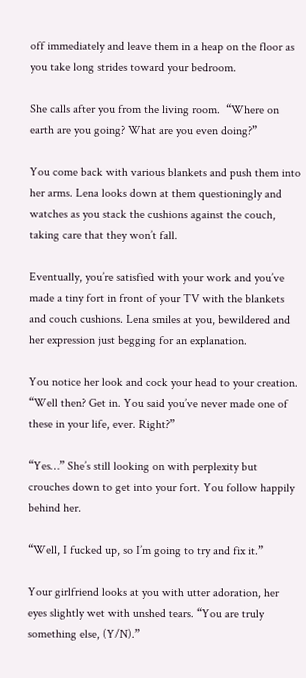off immediately and leave them in a heap on the floor as you take long strides toward your bedroom.

She calls after you from the living room.  “Where on earth are you going? What are you even doing?”

You come back with various blankets and push them into her arms. Lena looks down at them questioningly and watches as you stack the cushions against the couch, taking care that they won’t fall.

Eventually, you’re satisfied with your work and you’ve made a tiny fort in front of your TV with the blankets and couch cushions. Lena smiles at you, bewildered and her expression just begging for an explanation.

You notice her look and cock your head to your creation. “Well then? Get in. You said you’ve never made one of these in your life, ever. Right?”

“Yes…” She’s still looking on with perplexity but crouches down to get into your fort. You follow happily behind her.

“Well, I fucked up, so I’m going to try and fix it.”

Your girlfriend looks at you with utter adoration, her eyes slightly wet with unshed tears. “You are truly something else, (Y/N).”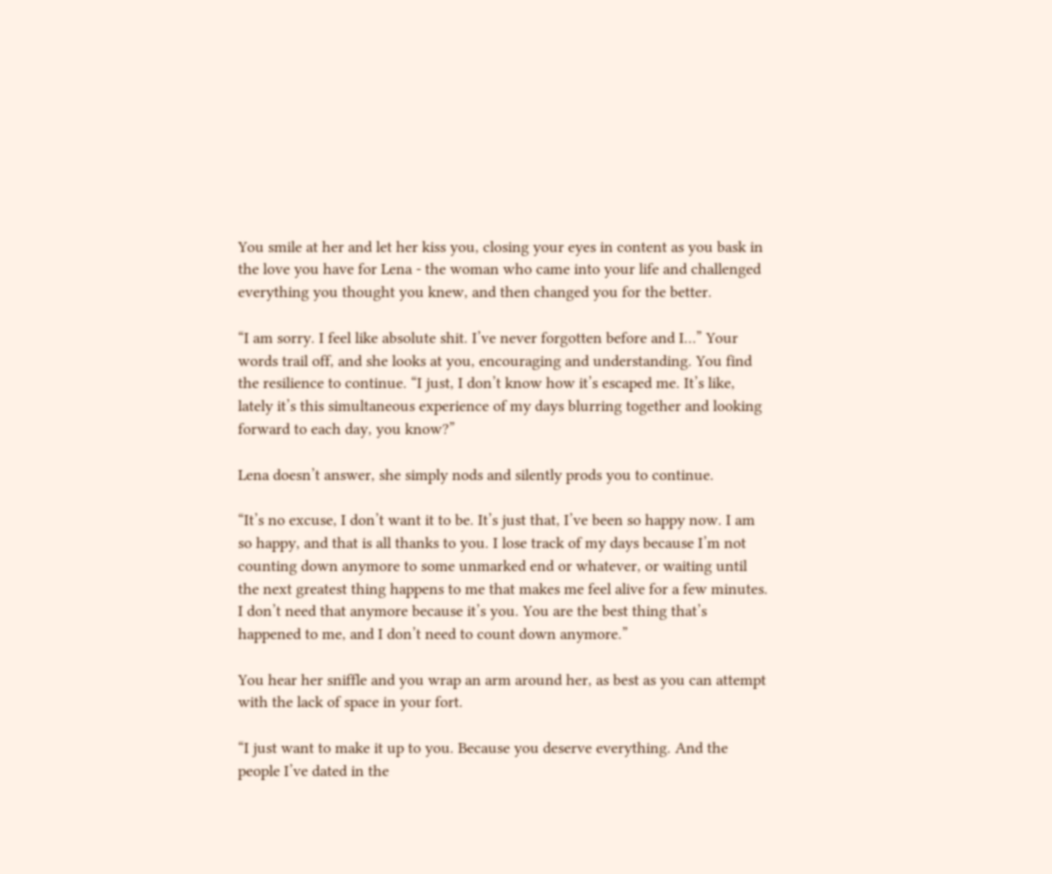You smile at her and let her kiss you, closing your eyes in content as you bask in the love you have for Lena - the woman who came into your life and challenged everything you thought you knew, and then changed you for the better.

“I am sorry. I feel like absolute shit. I’ve never forgotten before and I…” Your words trail off, and she looks at you, encouraging and understanding. You find the resilience to continue. “I just, I don’t know how it’s escaped me. It’s like, lately it’s this simultaneous experience of my days blurring together and looking forward to each day, you know?”

Lena doesn’t answer, she simply nods and silently prods you to continue.

“It’s no excuse, I don’t want it to be. It’s just that, I’ve been so happy now. I am so happy, and that is all thanks to you. I lose track of my days because I’m not counting down anymore to some unmarked end or whatever, or waiting until the next greatest thing happens to me that makes me feel alive for a few minutes. I don’t need that anymore because it’s you. You are the best thing that’s happened to me, and I don’t need to count down anymore.”

You hear her sniffle and you wrap an arm around her, as best as you can attempt with the lack of space in your fort.

“I just want to make it up to you. Because you deserve everything. And the people I’ve dated in the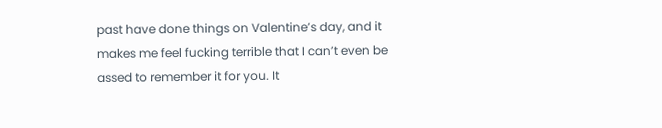past have done things on Valentine’s day, and it makes me feel fucking terrible that I can’t even be assed to remember it for you. It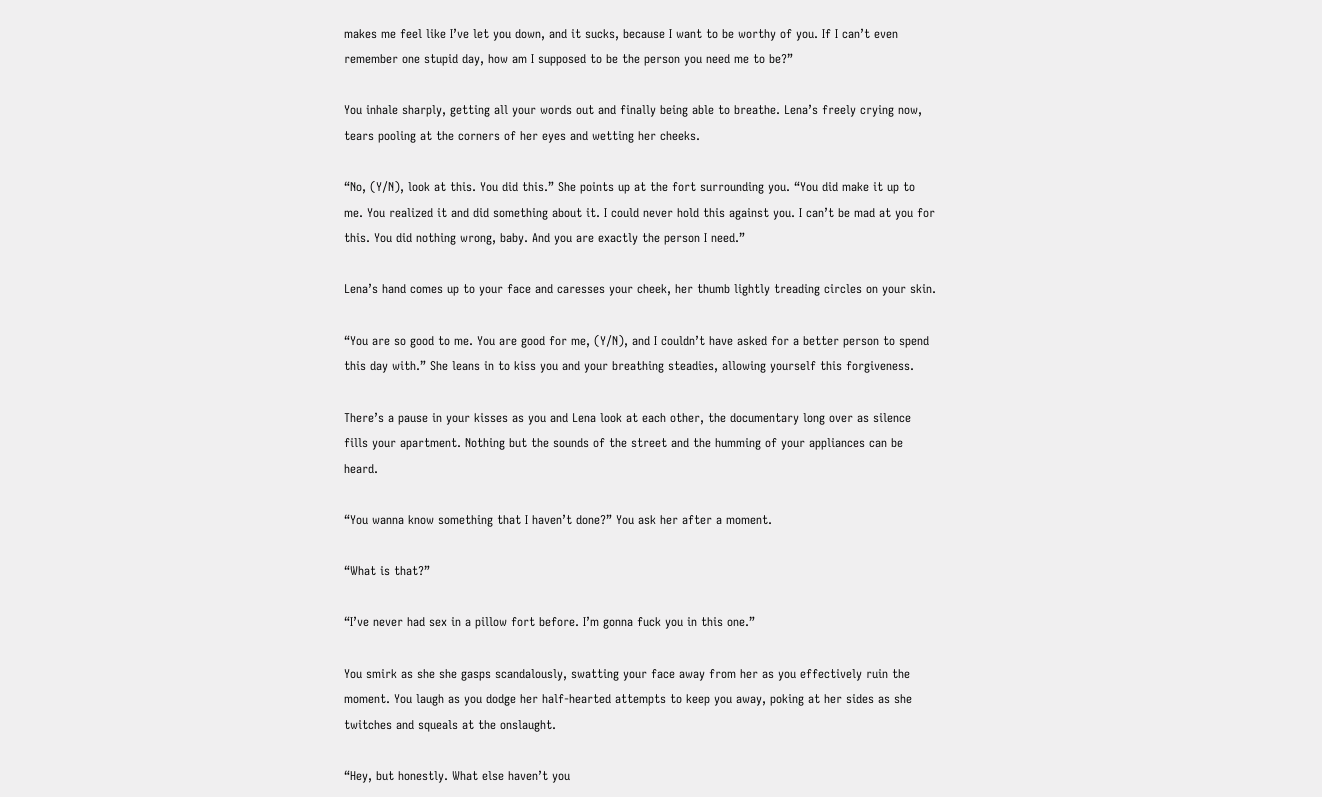makes me feel like I’ve let you down, and it sucks, because I want to be worthy of you. If I can’t even remember one stupid day, how am I supposed to be the person you need me to be?”

You inhale sharply, getting all your words out and finally being able to breathe. Lena’s freely crying now, tears pooling at the corners of her eyes and wetting her cheeks.

“No, (Y/N), look at this. You did this.” She points up at the fort surrounding you. “You did make it up to me. You realized it and did something about it. I could never hold this against you. I can’t be mad at you for this. You did nothing wrong, baby. And you are exactly the person I need.”

Lena’s hand comes up to your face and caresses your cheek, her thumb lightly treading circles on your skin.

“You are so good to me. You are good for me, (Y/N), and I couldn’t have asked for a better person to spend this day with.” She leans in to kiss you and your breathing steadies, allowing yourself this forgiveness.

There’s a pause in your kisses as you and Lena look at each other, the documentary long over as silence fills your apartment. Nothing but the sounds of the street and the humming of your appliances can be heard.

“You wanna know something that I haven’t done?” You ask her after a moment.

“What is that?”

“I’ve never had sex in a pillow fort before. I’m gonna fuck you in this one.”

You smirk as she she gasps scandalously, swatting your face away from her as you effectively ruin the moment. You laugh as you dodge her half-hearted attempts to keep you away, poking at her sides as she twitches and squeals at the onslaught.

“Hey, but honestly. What else haven’t you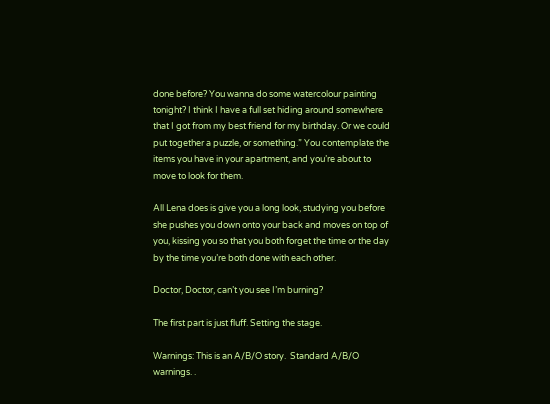done before? You wanna do some watercolour painting tonight? I think I have a full set hiding around somewhere that I got from my best friend for my birthday. Or we could put together a puzzle, or something.” You contemplate the items you have in your apartment, and you’re about to move to look for them.

All Lena does is give you a long look, studying you before she pushes you down onto your back and moves on top of you, kissing you so that you both forget the time or the day by the time you’re both done with each other.

Doctor, Doctor, can’t you see I’m burning?

The first part is just fluff. Setting the stage.

Warnings: This is an A/B/O story.  Standard A/B/O warnings. .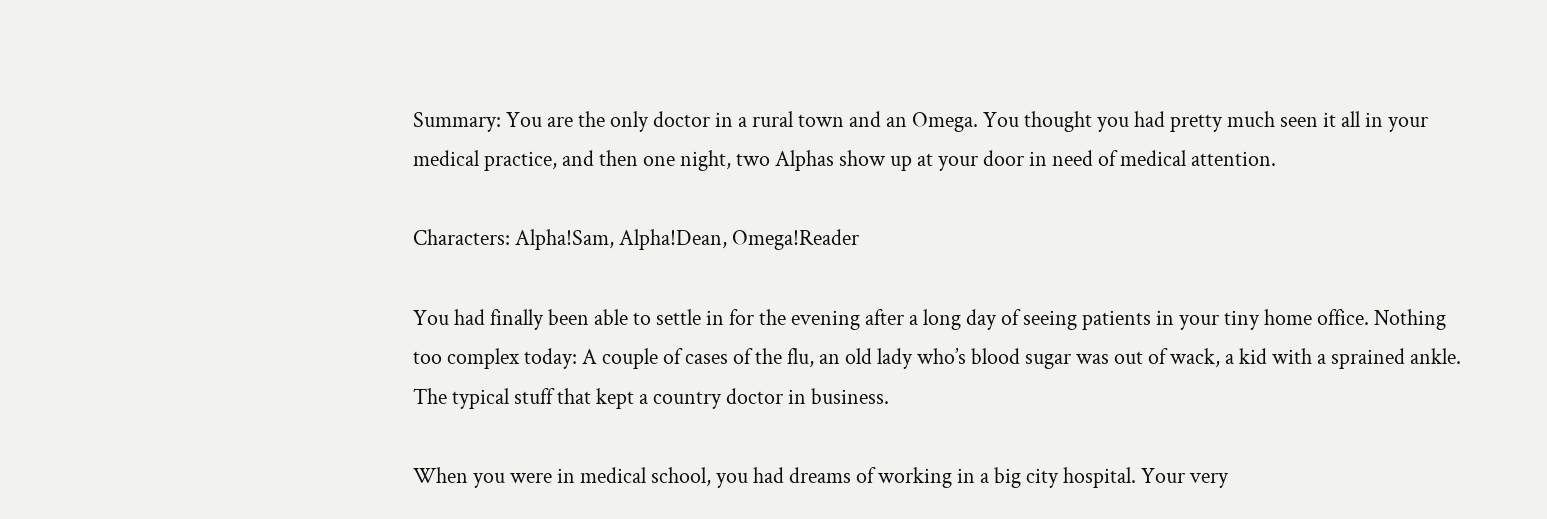Summary: You are the only doctor in a rural town and an Omega. You thought you had pretty much seen it all in your medical practice, and then one night, two Alphas show up at your door in need of medical attention.

Characters: Alpha!Sam, Alpha!Dean, Omega!Reader

You had finally been able to settle in for the evening after a long day of seeing patients in your tiny home office. Nothing too complex today: A couple of cases of the flu, an old lady who’s blood sugar was out of wack, a kid with a sprained ankle. The typical stuff that kept a country doctor in business.

When you were in medical school, you had dreams of working in a big city hospital. Your very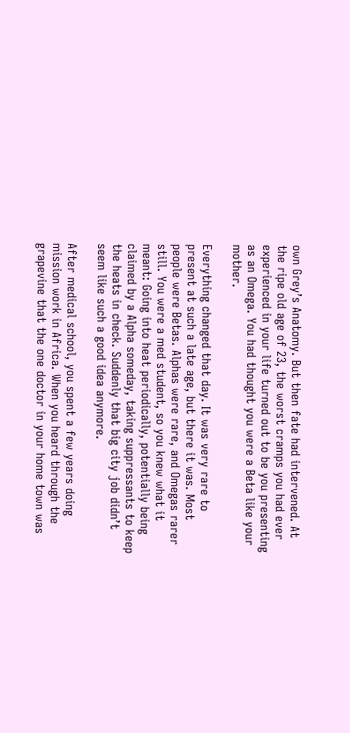own Grey’s Anatomy. But then fate had intervened. At the ripe old age of 23, the worst cramps you had ever experienced in your life turned out to be you presenting as an Omega. You had thought you were a Beta like your mother.

Everything changed that day. It was very rare to present at such a late age, but there it was. Most people were Betas. Alphas were rare, and Omegas rarer still. You were a med student, so you knew what it meant: Going into heat periodically, potentially being claimed by a Alpha someday, taking suppressants to keep the heats in check. Suddenly that big city job didn’t seem like such a good idea anymore.

After medical school, you spent a few years doing mission work in Africa. When you heard through the grapevine that the one doctor in your home town was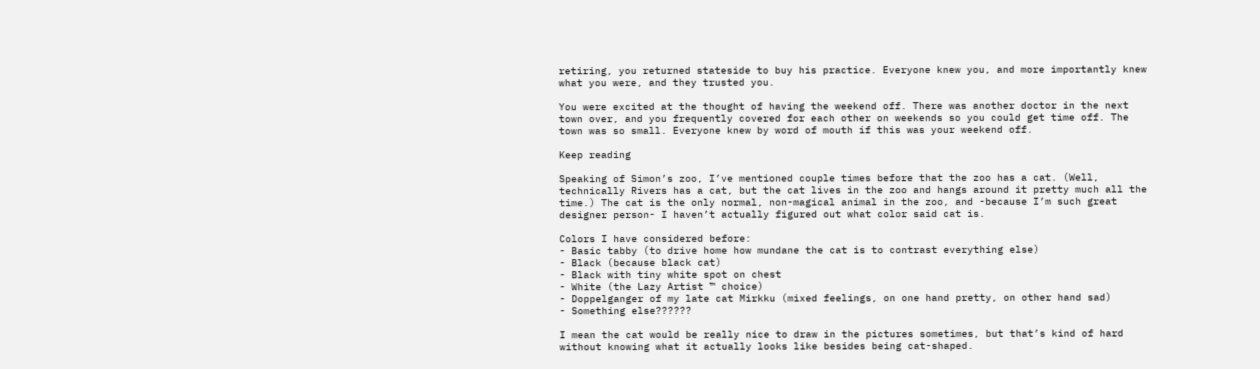retiring, you returned stateside to buy his practice. Everyone knew you, and more importantly knew what you were, and they trusted you.

You were excited at the thought of having the weekend off. There was another doctor in the next town over, and you frequently covered for each other on weekends so you could get time off. The town was so small. Everyone knew by word of mouth if this was your weekend off.

Keep reading

Speaking of Simon’s zoo, I’ve mentioned couple times before that the zoo has a cat. (Well, technically Rivers has a cat, but the cat lives in the zoo and hangs around it pretty much all the time.) The cat is the only normal, non-magical animal in the zoo, and -because I’m such great designer person- I haven’t actually figured out what color said cat is.

Colors I have considered before:
- Basic tabby (to drive home how mundane the cat is to contrast everything else)
- Black (because black cat)
- Black with tiny white spot on chest
- White (the Lazy Artist ™ choice)
- Doppelganger of my late cat Mirkku (mixed feelings, on one hand pretty, on other hand sad)
- Something else??????

I mean the cat would be really nice to draw in the pictures sometimes, but that’s kind of hard without knowing what it actually looks like besides being cat-shaped.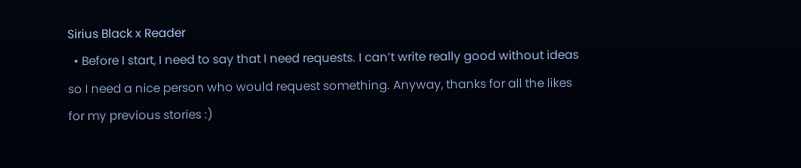Sirius Black x Reader
  • Before I start, I need to say that I need requests. I can’t write really good without ideas so I need a nice person who would request something. Anyway, thanks for all the likes for my previous stories :)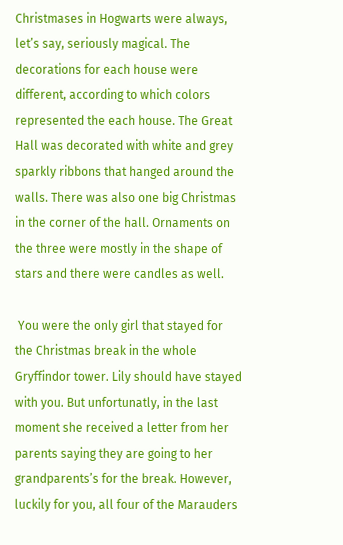Christmases in Hogwarts were always, let’s say, seriously magical. The decorations for each house were different, according to which colors represented the each house. The Great Hall was decorated with white and grey sparkly ribbons that hanged around the walls. There was also one big Christmas in the corner of the hall. Ornaments on the three were mostly in the shape of stars and there were candles as well.

 You were the only girl that stayed for the Christmas break in the whole Gryffindor tower. Lily should have stayed with you. But unfortunatly, in the last moment she received a letter from her parents saying they are going to her grandparents’s for the break. However, luckily for you, all four of the Marauders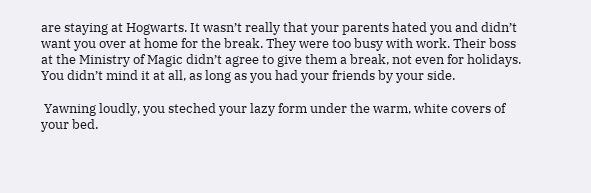are staying at Hogwarts. It wasn’t really that your parents hated you and didn’t want you over at home for the break. They were too busy with work. Their boss at the Ministry of Magic didn’t agree to give them a break, not even for holidays. You didn’t mind it at all, as long as you had your friends by your side.

 Yawning loudly, you steched your lazy form under the warm, white covers of your bed.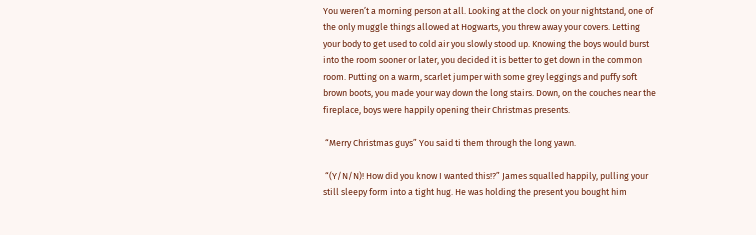You weren’t a morning person at all. Looking at the clock on your nightstand, one of the only muggle things allowed at Hogwarts, you threw away your covers. Letting your body to get used to cold air you slowly stood up. Knowing the boys would burst into the room sooner or later, you decided it is better to get down in the common room. Putting on a warm, scarlet jumper with some grey leggings and puffy soft brown boots, you made your way down the long stairs. Down, on the couches near the fireplace, boys were happily opening their Christmas presents.

 “Merry Christmas guys” You said ti them through the long yawn.

 “(Y/N/N)! How did you know I wanted this!?” James squalled happily, pulling your still sleepy form into a tight hug. He was holding the present you bought him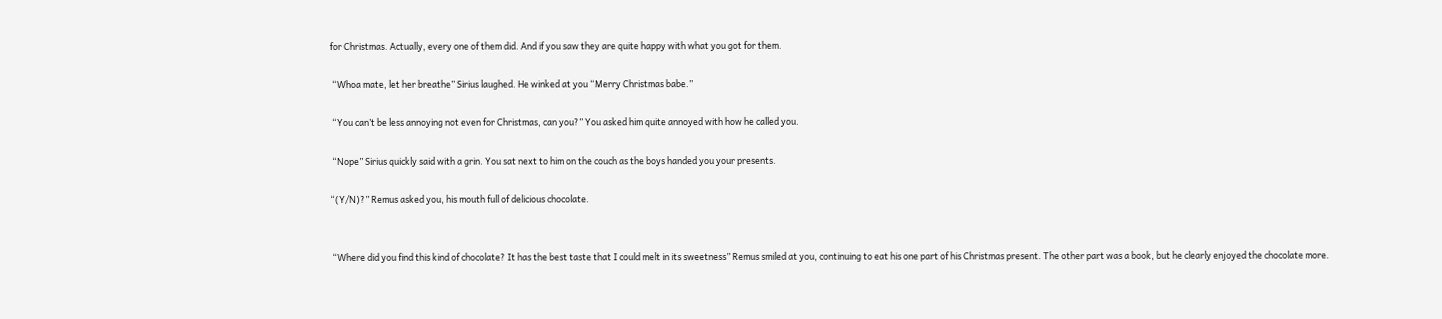for Christmas. Actually, every one of them did. And if you saw they are quite happy with what you got for them.

 “Whoa mate, let her breathe” Sirius laughed. He winked at you “Merry Christmas babe.”

 “You can’t be less annoying not even for Christmas, can you?” You asked him quite annoyed with how he called you.

 “Nope” Sirius quickly said with a grin. You sat next to him on the couch as the boys handed you your presents.

“(Y/N)?” Remus asked you, his mouth full of delicious chocolate.


 “Where did you find this kind of chocolate? It has the best taste that I could melt in its sweetness” Remus smiled at you, continuing to eat his one part of his Christmas present. The other part was a book, but he clearly enjoyed the chocolate more.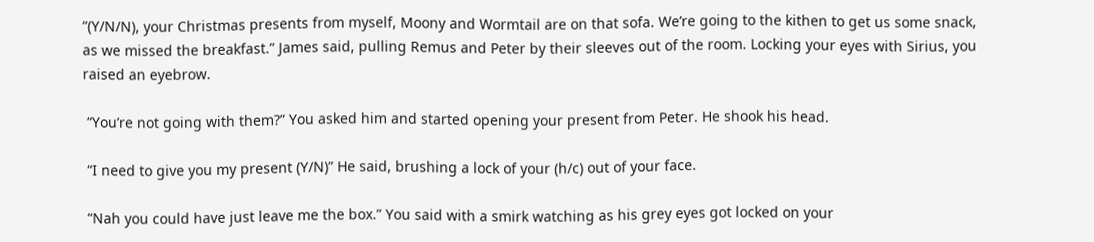“(Y/N/N), your Christmas presents from myself, Moony and Wormtail are on that sofa. We’re going to the kithen to get us some snack, as we missed the breakfast.” James said, pulling Remus and Peter by their sleeves out of the room. Locking your eyes with Sirius, you raised an eyebrow.

 “You’re not going with them?” You asked him and started opening your present from Peter. He shook his head.

 “I need to give you my present (Y/N)” He said, brushing a lock of your (h/c) out of your face.

 “Nah you could have just leave me the box.” You said with a smirk watching as his grey eyes got locked on your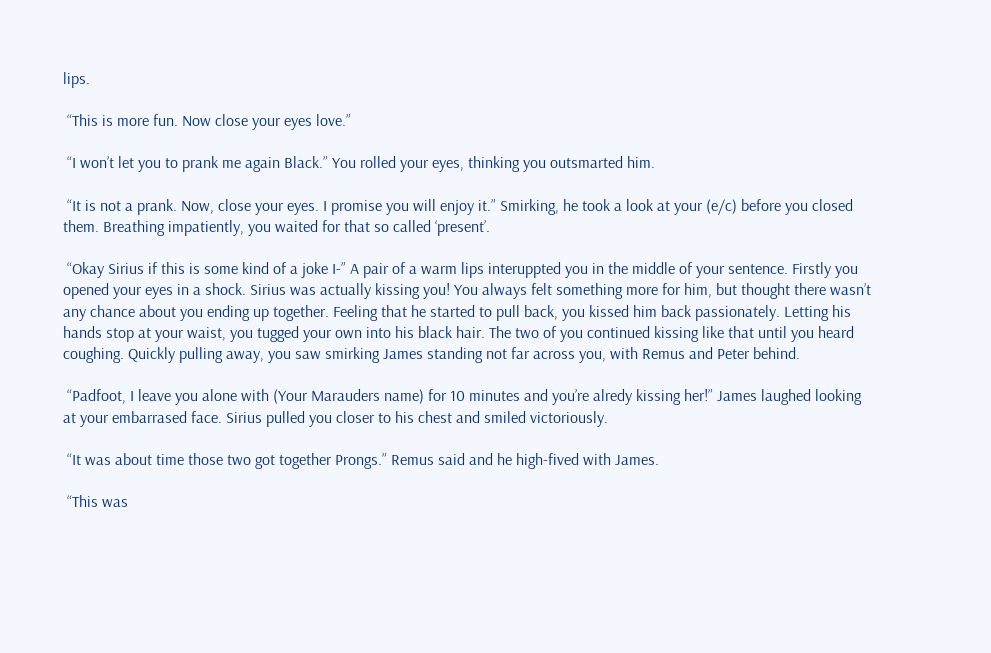lips.

 “This is more fun. Now close your eyes love.”

 “I won’t let you to prank me again Black.” You rolled your eyes, thinking you outsmarted him.

 “It is not a prank. Now, close your eyes. I promise you will enjoy it.” Smirking, he took a look at your (e/c) before you closed them. Breathing impatiently, you waited for that so called ‘present’.

 “Okay Sirius if this is some kind of a joke I-” A pair of a warm lips interuppted you in the middle of your sentence. Firstly you opened your eyes in a shock. Sirius was actually kissing you! You always felt something more for him, but thought there wasn’t any chance about you ending up together. Feeling that he started to pull back, you kissed him back passionately. Letting his hands stop at your waist, you tugged your own into his black hair. The two of you continued kissing like that until you heard coughing. Quickly pulling away, you saw smirking James standing not far across you, with Remus and Peter behind.

 “Padfoot, I leave you alone with (Your Marauders name) for 10 minutes and you’re alredy kissing her!” James laughed looking at your embarrased face. Sirius pulled you closer to his chest and smiled victoriously.

 “It was about time those two got together Prongs.” Remus said and he high-fived with James.

 “This was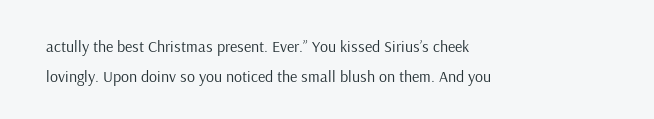actully the best Christmas present. Ever.” You kissed Sirius’s cheek lovingly. Upon doinv so you noticed the small blush on them. And you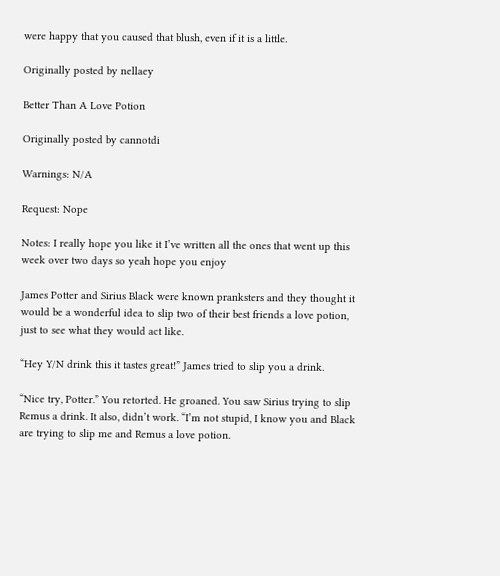were happy that you caused that blush, even if it is a little.

Originally posted by nellaey

Better Than A Love Potion

Originally posted by cannotdi

Warnings: N/A

Request: Nope

Notes: I really hope you like it I’ve written all the ones that went up this week over two days so yeah hope you enjoy

James Potter and Sirius Black were known pranksters and they thought it would be a wonderful idea to slip two of their best friends a love potion, just to see what they would act like.

“Hey Y/N drink this it tastes great!” James tried to slip you a drink.

“Nice try, Potter.” You retorted. He groaned. You saw Sirius trying to slip Remus a drink. It also, didn’t work. “I’m not stupid, I know you and Black are trying to slip me and Remus a love potion.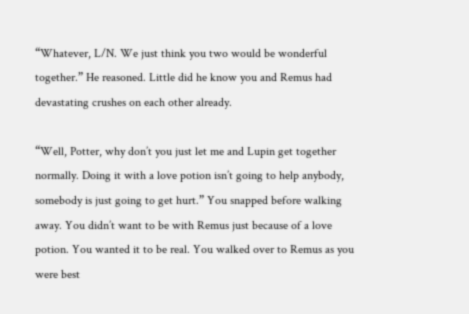“Whatever, L/N. We just think you two would be wonderful together.” He reasoned. Little did he know you and Remus had devastating crushes on each other already.

“Well, Potter, why don’t you just let me and Lupin get together normally. Doing it with a love potion isn’t going to help anybody, somebody is just going to get hurt.” You snapped before walking away. You didn’t want to be with Remus just because of a love potion. You wanted it to be real. You walked over to Remus as you were best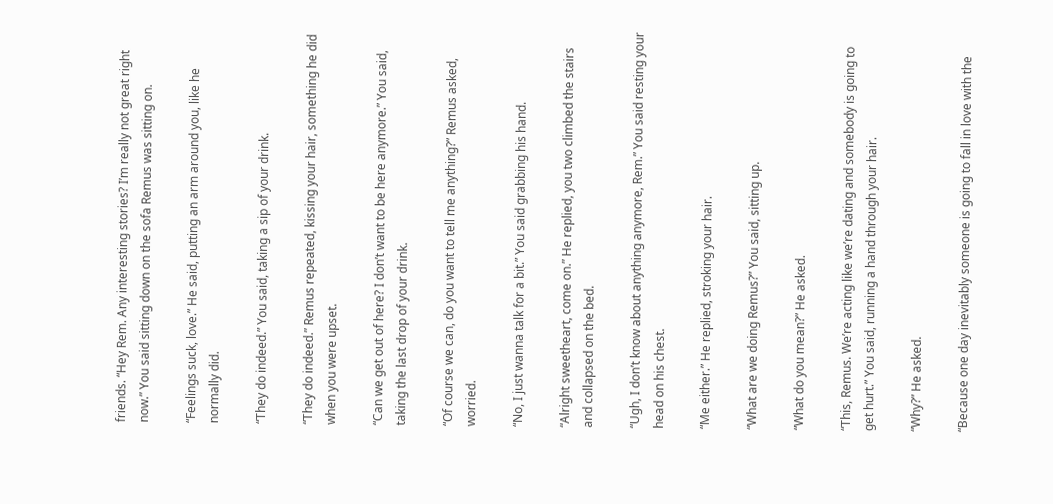friends. “Hey Rem. Any interesting stories? I’m really not great right now.” You said sitting down on the sofa Remus was sitting on.

“Feelings suck, love.” He said, putting an arm around you, like he normally did.

“They do indeed.” You said, taking a sip of your drink.

“They do indeed.” Remus repeated, kissing your hair, something he did when you were upset.

“Can we get out of here? I don’t want to be here anymore.” You said, taking the last drop of your drink.

“Of course we can, do you want to tell me anything?” Remus asked, worried.

“No, I just wanna talk for a bit.” You said grabbing his hand.

“Alright sweetheart, come on.” He replied, you two climbed the stairs and collapsed on the bed.

“Ugh, I don’t know about anything anymore, Rem.” You said resting your head on his chest.

“Me either.” He replied, stroking your hair.

“What are we doing Remus?” You said, sitting up.

“What do you mean?” He asked.

“This, Remus. We’re acting like we’re dating and somebody is going to get hurt.” You said, running a hand through your hair.

“Why?” He asked.

“Because one day inevitably someone is going to fall in love with the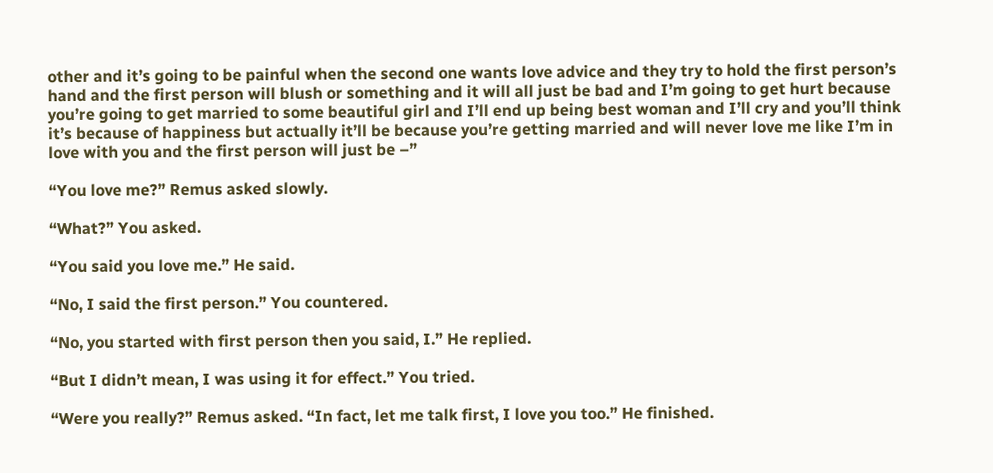other and it’s going to be painful when the second one wants love advice and they try to hold the first person’s hand and the first person will blush or something and it will all just be bad and I’m going to get hurt because you’re going to get married to some beautiful girl and I’ll end up being best woman and I’ll cry and you’ll think it’s because of happiness but actually it’ll be because you’re getting married and will never love me like I’m in love with you and the first person will just be –”

“You love me?” Remus asked slowly.

“What?” You asked.

“You said you love me.” He said.

“No, I said the first person.” You countered.

“No, you started with first person then you said, I.” He replied.

“But I didn’t mean, I was using it for effect.” You tried.

“Were you really?” Remus asked. “In fact, let me talk first, I love you too.” He finished.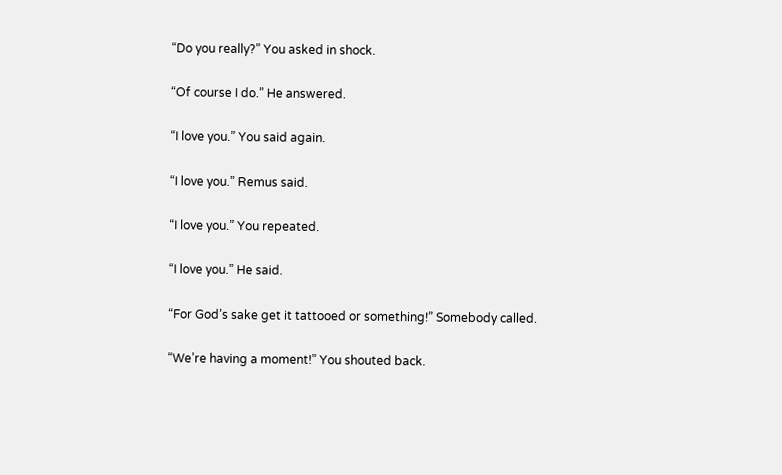“Do you really?” You asked in shock.

“Of course I do.” He answered.

“I love you.” You said again.

“I love you.” Remus said.

“I love you.” You repeated.

“I love you.” He said.

“For God’s sake get it tattooed or something!” Somebody called.

“We’re having a moment!” You shouted back.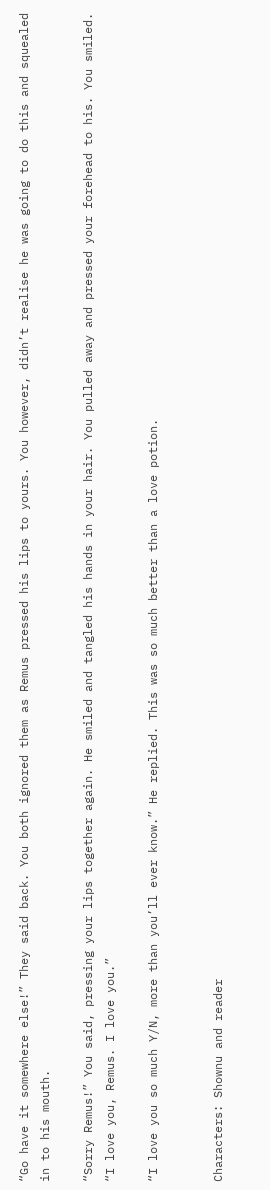“Go have it somewhere else!” They said back. You both ignored them as Remus pressed his lips to yours. You however, didn’t realise he was going to do this and squealed in to his mouth.

“Sorry Remus!” You said, pressing your lips together again. He smiled and tangled his hands in your hair. You pulled away and pressed your forehead to his. You smiled. “I love you, Remus. I love you.”

“I love you so much Y/N, more than you’ll ever know.” He replied. This was so much better than a love potion.


Characters: Shownu and reader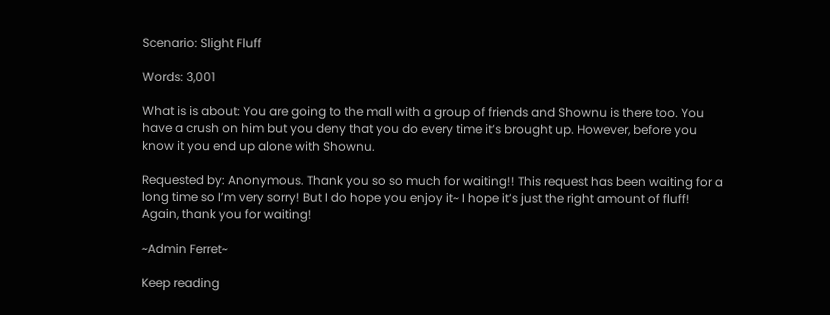Scenario: Slight Fluff

Words: 3,001

What is is about: You are going to the mall with a group of friends and Shownu is there too. You have a crush on him but you deny that you do every time it’s brought up. However, before you know it you end up alone with Shownu.

Requested by: Anonymous. Thank you so so much for waiting!! This request has been waiting for a long time so I’m very sorry! But I do hope you enjoy it~ I hope it’s just the right amount of fluff! Again, thank you for waiting!

~Admin Ferret~

Keep reading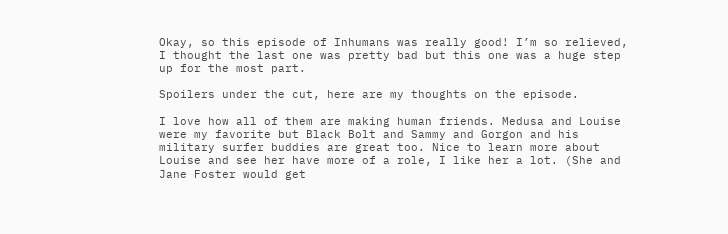Okay, so this episode of Inhumans was really good! I’m so relieved, I thought the last one was pretty bad but this one was a huge step up for the most part.

Spoilers under the cut, here are my thoughts on the episode.

I love how all of them are making human friends. Medusa and Louise were my favorite but Black Bolt and Sammy and Gorgon and his military surfer buddies are great too. Nice to learn more about Louise and see her have more of a role, I like her a lot. (She and Jane Foster would get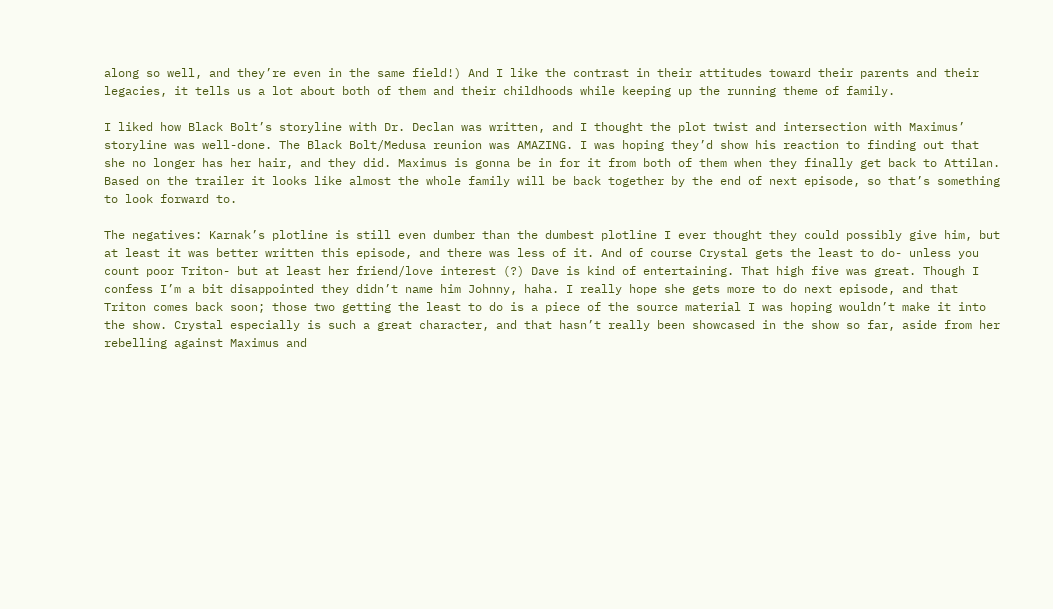along so well, and they’re even in the same field!) And I like the contrast in their attitudes toward their parents and their legacies, it tells us a lot about both of them and their childhoods while keeping up the running theme of family.

I liked how Black Bolt’s storyline with Dr. Declan was written, and I thought the plot twist and intersection with Maximus’ storyline was well-done. The Black Bolt/Medusa reunion was AMAZING. I was hoping they’d show his reaction to finding out that she no longer has her hair, and they did. Maximus is gonna be in for it from both of them when they finally get back to Attilan. Based on the trailer it looks like almost the whole family will be back together by the end of next episode, so that’s something to look forward to.

The negatives: Karnak’s plotline is still even dumber than the dumbest plotline I ever thought they could possibly give him, but at least it was better written this episode, and there was less of it. And of course Crystal gets the least to do- unless you count poor Triton- but at least her friend/love interest (?) Dave is kind of entertaining. That high five was great. Though I confess I’m a bit disappointed they didn’t name him Johnny, haha. I really hope she gets more to do next episode, and that Triton comes back soon; those two getting the least to do is a piece of the source material I was hoping wouldn’t make it into the show. Crystal especially is such a great character, and that hasn’t really been showcased in the show so far, aside from her rebelling against Maximus and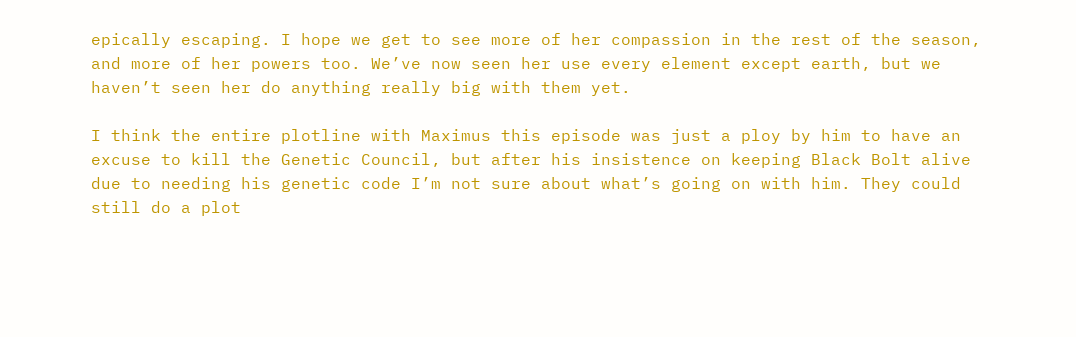epically escaping. I hope we get to see more of her compassion in the rest of the season, and more of her powers too. We’ve now seen her use every element except earth, but we haven’t seen her do anything really big with them yet.

I think the entire plotline with Maximus this episode was just a ploy by him to have an excuse to kill the Genetic Council, but after his insistence on keeping Black Bolt alive due to needing his genetic code I’m not sure about what’s going on with him. They could still do a plot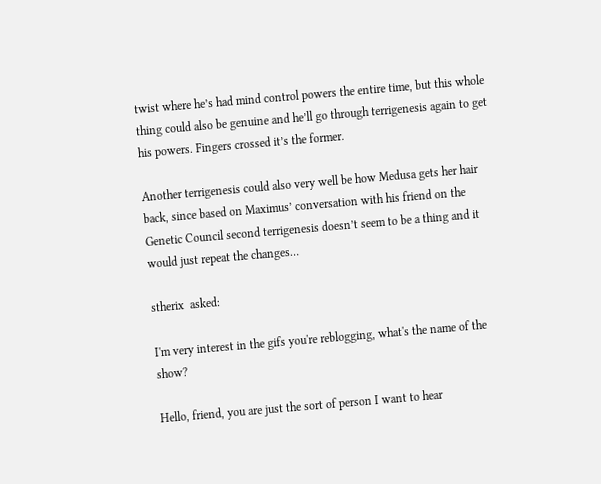twist where he’s had mind control powers the entire time, but this whole thing could also be genuine and he’ll go through terrigenesis again to get his powers. Fingers crossed it’s the former.

Another terrigenesis could also very well be how Medusa gets her hair back, since based on Maximus’ conversation with his friend on the Genetic Council second terrigenesis doesn’t seem to be a thing and it would just repeat the changes…

stherix  asked:

I'm very interest in the gifs you're reblogging, what's the name of the show?

Hello, friend, you are just the sort of person I want to hear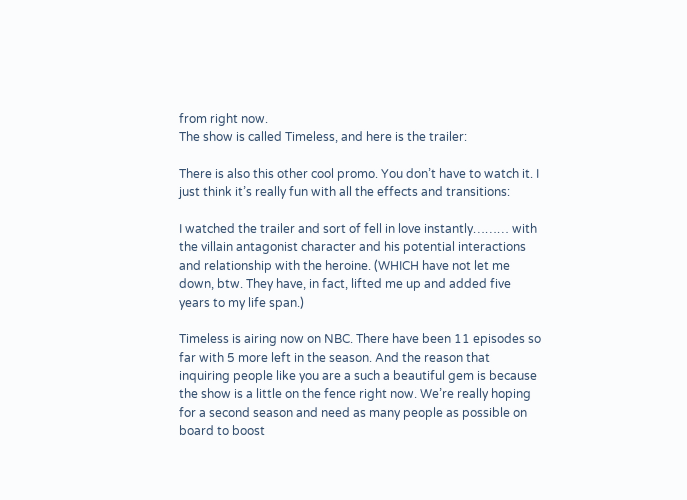from right now.
The show is called Timeless, and here is the trailer:

There is also this other cool promo. You don’t have to watch it. I just think it’s really fun with all the effects and transitions:

I watched the trailer and sort of fell in love instantly……… with the villain antagonist character and his potential interactions and relationship with the heroine. (WHICH have not let me down, btw. They have, in fact, lifted me up and added five years to my life span.)

Timeless is airing now on NBC. There have been 11 episodes so far with 5 more left in the season. And the reason that inquiring people like you are a such a beautiful gem is because the show is a little on the fence right now. We’re really hoping for a second season and need as many people as possible on board to boost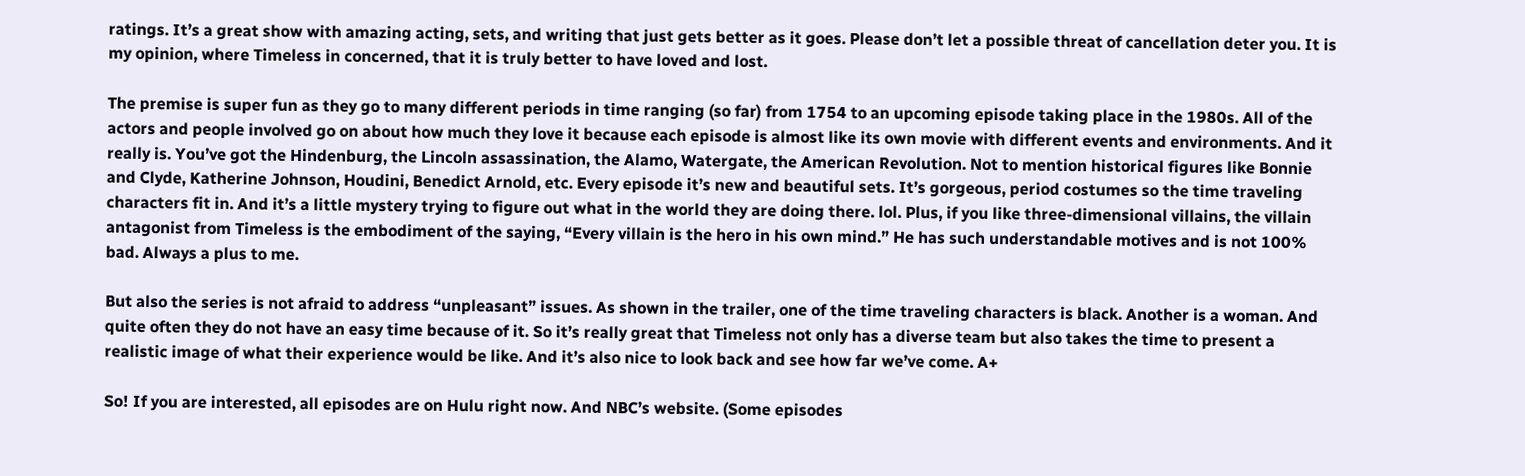ratings. It’s a great show with amazing acting, sets, and writing that just gets better as it goes. Please don’t let a possible threat of cancellation deter you. It is my opinion, where Timeless in concerned, that it is truly better to have loved and lost.

The premise is super fun as they go to many different periods in time ranging (so far) from 1754 to an upcoming episode taking place in the 1980s. All of the actors and people involved go on about how much they love it because each episode is almost like its own movie with different events and environments. And it really is. You’ve got the Hindenburg, the Lincoln assassination, the Alamo, Watergate, the American Revolution. Not to mention historical figures like Bonnie and Clyde, Katherine Johnson, Houdini, Benedict Arnold, etc. Every episode it’s new and beautiful sets. It’s gorgeous, period costumes so the time traveling characters fit in. And it’s a little mystery trying to figure out what in the world they are doing there. lol. Plus, if you like three-dimensional villains, the villain antagonist from Timeless is the embodiment of the saying, “Every villain is the hero in his own mind.” He has such understandable motives and is not 100% bad. Always a plus to me.

But also the series is not afraid to address “unpleasant” issues. As shown in the trailer, one of the time traveling characters is black. Another is a woman. And quite often they do not have an easy time because of it. So it’s really great that Timeless not only has a diverse team but also takes the time to present a realistic image of what their experience would be like. And it’s also nice to look back and see how far we’ve come. A+

So! If you are interested, all episodes are on Hulu right now. And NBC’s website. (Some episodes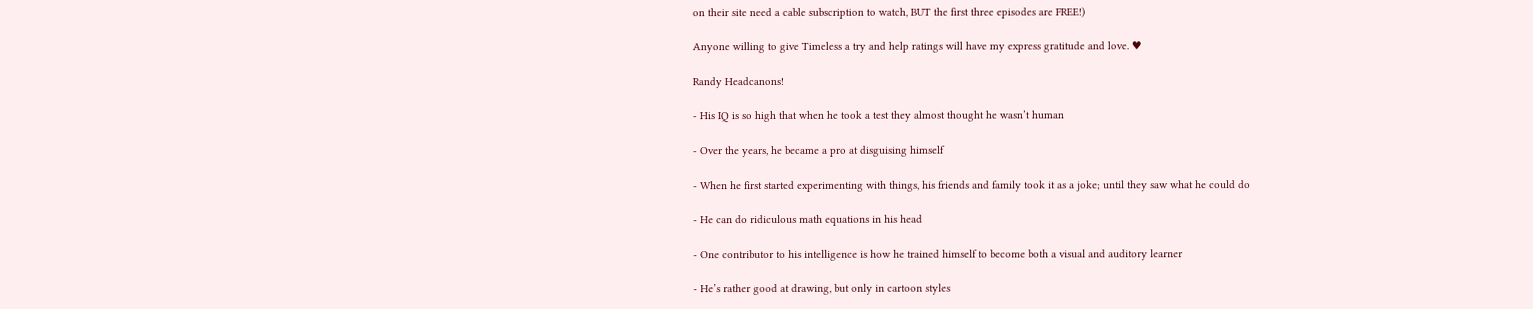on their site need a cable subscription to watch, BUT the first three episodes are FREE!)

Anyone willing to give Timeless a try and help ratings will have my express gratitude and love. ♥

Randy Headcanons!

- His IQ is so high that when he took a test they almost thought he wasn’t human

- Over the years, he became a pro at disguising himself

- When he first started experimenting with things, his friends and family took it as a joke; until they saw what he could do

- He can do ridiculous math equations in his head

- One contributor to his intelligence is how he trained himself to become both a visual and auditory learner

- He’s rather good at drawing, but only in cartoon styles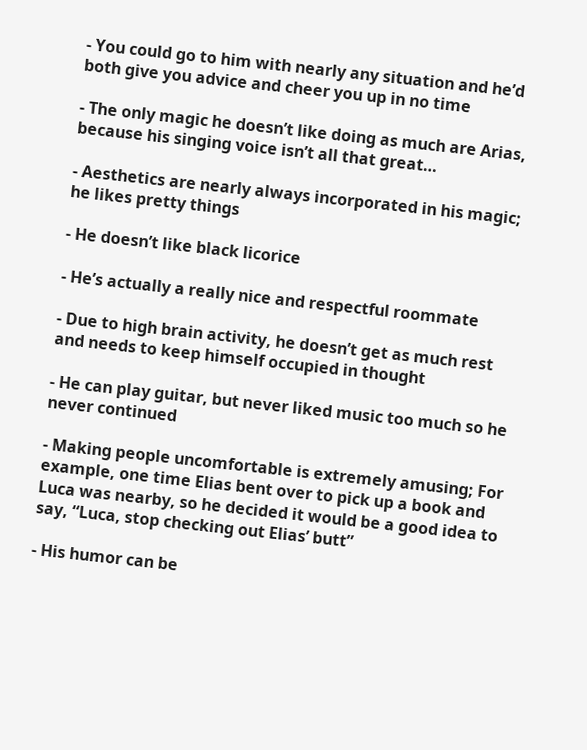- You could go to him with nearly any situation and he’d both give you advice and cheer you up in no time

- The only magic he doesn’t like doing as much are Arias, because his singing voice isn’t all that great…

- Aesthetics are nearly always incorporated in his magic; he likes pretty things

- He doesn’t like black licorice

- He’s actually a really nice and respectful roommate

- Due to high brain activity, he doesn’t get as much rest and needs to keep himself occupied in thought

- He can play guitar, but never liked music too much so he never continued

- Making people uncomfortable is extremely amusing; For example, one time Elias bent over to pick up a book and Luca was nearby, so he decided it would be a good idea to say, “Luca, stop checking out Elias’ butt”

- His humor can be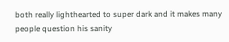both really lighthearted to super dark and it makes many people question his sanity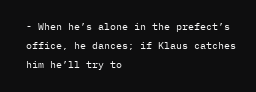- When he’s alone in the prefect’s office, he dances; if Klaus catches him he’ll try to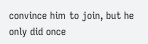convince him to join, but he only did once